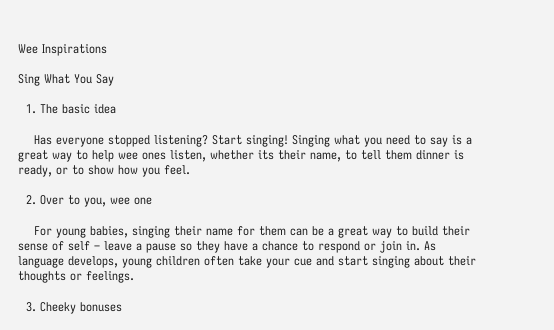Wee Inspirations

Sing What You Say

  1. The basic idea

    Has everyone stopped listening? Start singing! Singing what you need to say is a great way to help wee ones listen, whether its their name, to tell them dinner is ready, or to show how you feel.

  2. Over to you, wee one

    For young babies, singing their name for them can be a great way to build their sense of self – leave a pause so they have a chance to respond or join in. As language develops, young children often take your cue and start singing about their thoughts or feelings.

  3. Cheeky bonuses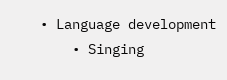• Language development
    • Singing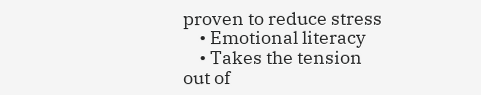proven to reduce stress
    • Emotional literacy
    • Takes the tension out of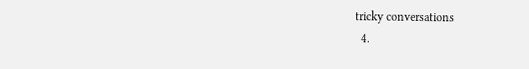tricky conversations
  4.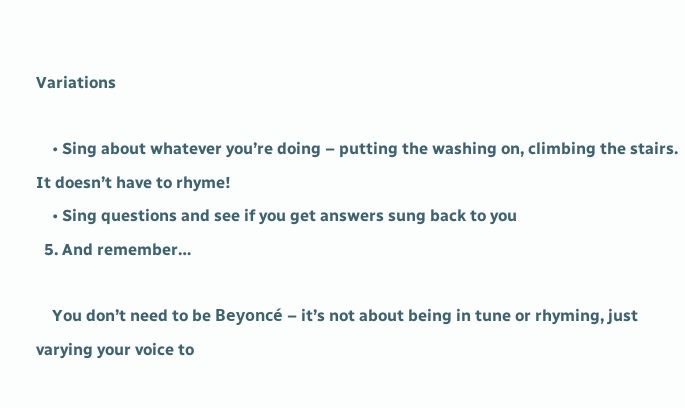Variations

    • Sing about whatever you’re doing – putting the washing on, climbing the stairs. It doesn’t have to rhyme!
    • Sing questions and see if you get answers sung back to you
  5. And remember…

    You don’t need to be Beyoncé – it’s not about being in tune or rhyming, just varying your voice to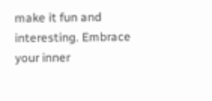make it fun and interesting. Embrace your inner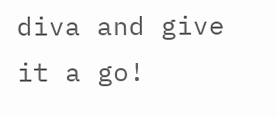diva and give it a go!